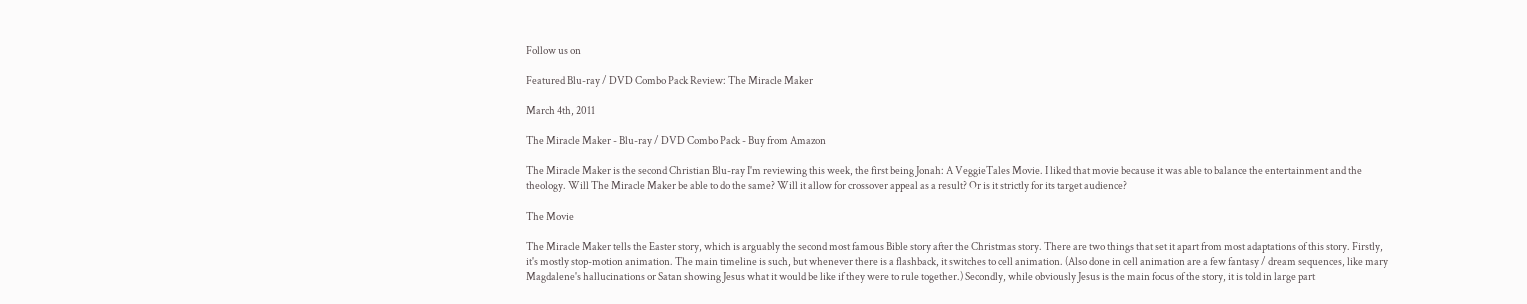Follow us on

Featured Blu-ray / DVD Combo Pack Review: The Miracle Maker

March 4th, 2011

The Miracle Maker - Blu-ray / DVD Combo Pack - Buy from Amazon

The Miracle Maker is the second Christian Blu-ray I'm reviewing this week, the first being Jonah: A VeggieTales Movie. I liked that movie because it was able to balance the entertainment and the theology. Will The Miracle Maker be able to do the same? Will it allow for crossover appeal as a result? Or is it strictly for its target audience?

The Movie

The Miracle Maker tells the Easter story, which is arguably the second most famous Bible story after the Christmas story. There are two things that set it apart from most adaptations of this story. Firstly, it's mostly stop-motion animation. The main timeline is such, but whenever there is a flashback, it switches to cell animation. (Also done in cell animation are a few fantasy / dream sequences, like mary Magdalene's hallucinations or Satan showing Jesus what it would be like if they were to rule together.) Secondly, while obviously Jesus is the main focus of the story, it is told in large part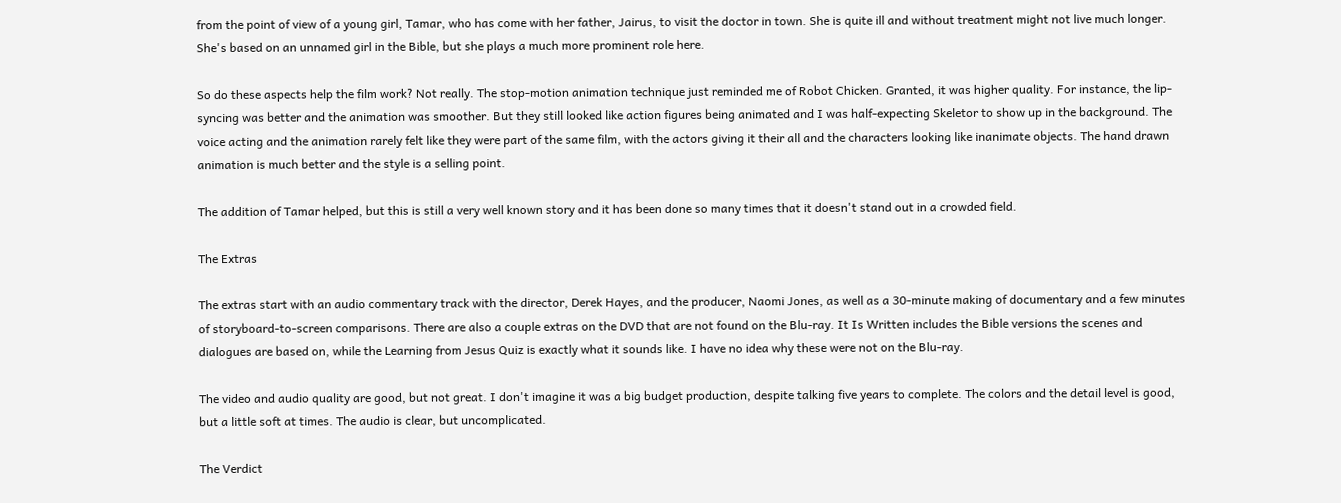from the point of view of a young girl, Tamar, who has come with her father, Jairus, to visit the doctor in town. She is quite ill and without treatment might not live much longer. She's based on an unnamed girl in the Bible, but she plays a much more prominent role here.

So do these aspects help the film work? Not really. The stop-motion animation technique just reminded me of Robot Chicken. Granted, it was higher quality. For instance, the lip-syncing was better and the animation was smoother. But they still looked like action figures being animated and I was half-expecting Skeletor to show up in the background. The voice acting and the animation rarely felt like they were part of the same film, with the actors giving it their all and the characters looking like inanimate objects. The hand drawn animation is much better and the style is a selling point.

The addition of Tamar helped, but this is still a very well known story and it has been done so many times that it doesn't stand out in a crowded field.

The Extras

The extras start with an audio commentary track with the director, Derek Hayes, and the producer, Naomi Jones, as well as a 30-minute making of documentary and a few minutes of storyboard-to-screen comparisons. There are also a couple extras on the DVD that are not found on the Blu-ray. It Is Written includes the Bible versions the scenes and dialogues are based on, while the Learning from Jesus Quiz is exactly what it sounds like. I have no idea why these were not on the Blu-ray.

The video and audio quality are good, but not great. I don't imagine it was a big budget production, despite talking five years to complete. The colors and the detail level is good, but a little soft at times. The audio is clear, but uncomplicated.

The Verdict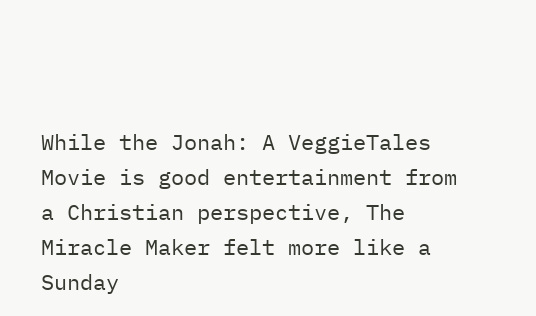While the Jonah: A VeggieTales Movie is good entertainment from a Christian perspective, The Miracle Maker felt more like a Sunday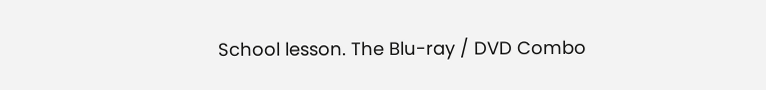School lesson. The Blu-ray / DVD Combo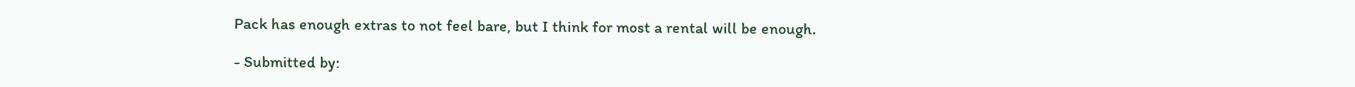Pack has enough extras to not feel bare, but I think for most a rental will be enough.

- Submitted by: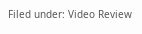Filed under: Video Review